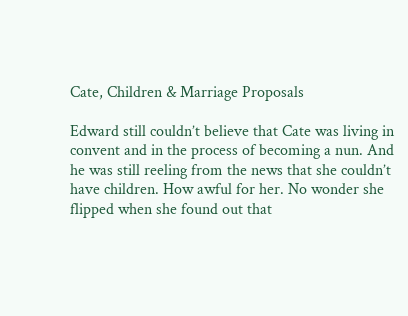Cate, Children & Marriage Proposals

Edward still couldn’t believe that Cate was living in convent and in the process of becoming a nun. And he was still reeling from the news that she couldn’t have children. How awful for her. No wonder she flipped when she found out that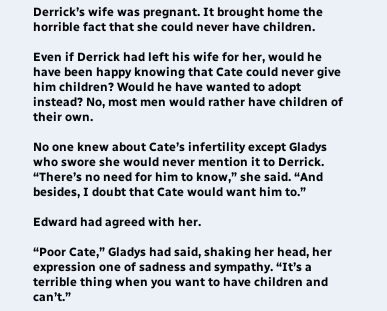Derrick’s wife was pregnant. It brought home the horrible fact that she could never have children.

Even if Derrick had left his wife for her, would he have been happy knowing that Cate could never give him children? Would he have wanted to adopt instead? No, most men would rather have children of their own.

No one knew about Cate’s infertility except Gladys who swore she would never mention it to Derrick. “There’s no need for him to know,” she said. “And besides, I doubt that Cate would want him to.”

Edward had agreed with her.

“Poor Cate,” Gladys had said, shaking her head, her expression one of sadness and sympathy. “It’s a terrible thing when you want to have children and can’t.”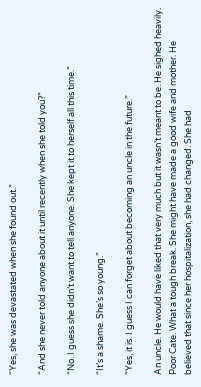“Yes, she was devastated when she found out.”

“And she never told anyone about it until recently when she told you?”

“No. I guess she didn’t want to tell anyone. She kept it to herself all this time.”

“It’s a shame. She’s so young.”

“Yes, it is. I guess I can forget about becoming an uncle in the future.”

An uncle. He would have liked that very much but it wasn’t meant to be. He sighed heavily. Poor Cate. What a tough break. She might have made a good wife and mother. He believed that since her hospitalization, she had changed. She had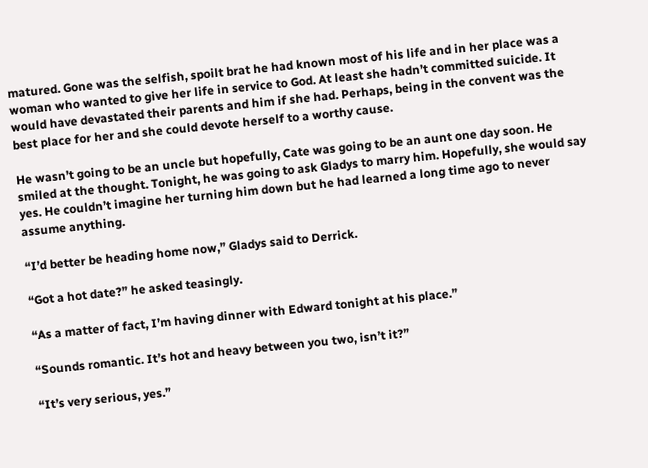matured. Gone was the selfish, spoilt brat he had known most of his life and in her place was a woman who wanted to give her life in service to God. At least she hadn’t committed suicide. It would have devastated their parents and him if she had. Perhaps, being in the convent was the best place for her and she could devote herself to a worthy cause.

He wasn’t going to be an uncle but hopefully, Cate was going to be an aunt one day soon. He smiled at the thought. Tonight, he was going to ask Gladys to marry him. Hopefully, she would say yes. He couldn’t imagine her turning him down but he had learned a long time ago to never assume anything.

“I’d better be heading home now,” Gladys said to Derrick.

“Got a hot date?” he asked teasingly.

“As a matter of fact, I’m having dinner with Edward tonight at his place.”

“Sounds romantic. It’s hot and heavy between you two, isn’t it?”

“It’s very serious, yes.”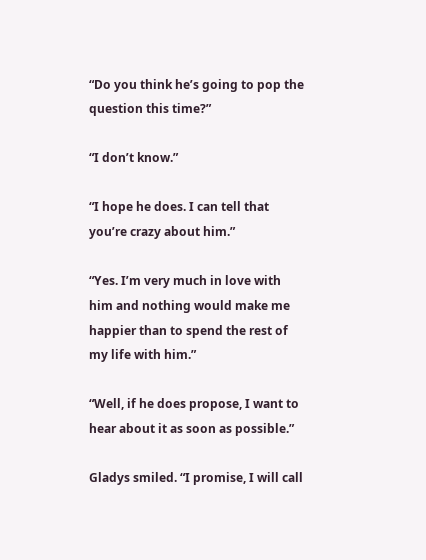“Do you think he’s going to pop the question this time?”

“I don’t know.”

“I hope he does. I can tell that you’re crazy about him.”

“Yes. I’m very much in love with him and nothing would make me happier than to spend the rest of my life with him.”

“Well, if he does propose, I want to hear about it as soon as possible.”

Gladys smiled. “I promise, I will call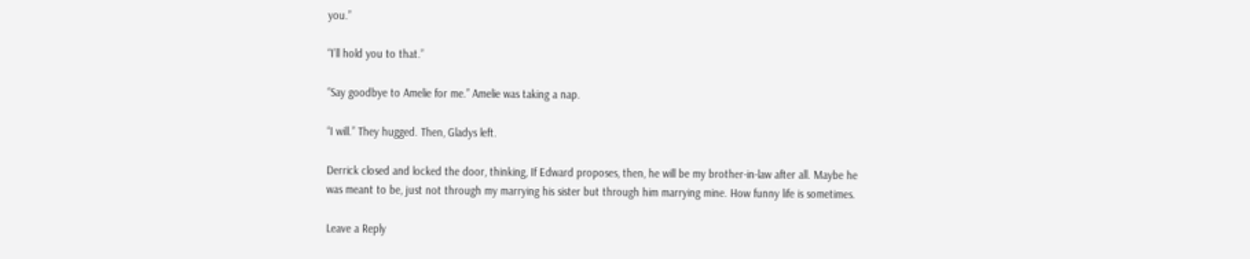you.”

“I’ll hold you to that.”

“Say goodbye to Amelie for me.” Amelie was taking a nap.

“I will.” They hugged. Then, Gladys left.

Derrick closed and locked the door, thinking, If Edward proposes, then, he will be my brother-in-law after all. Maybe he was meant to be, just not through my marrying his sister but through him marrying mine. How funny life is sometimes.

Leave a Reply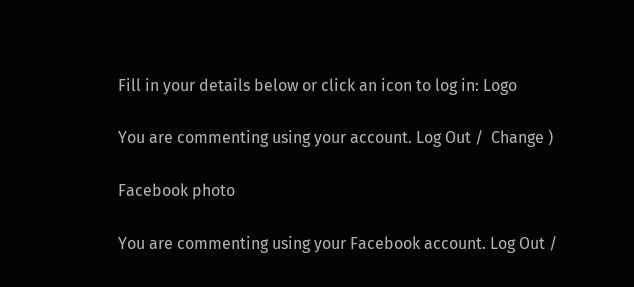Fill in your details below or click an icon to log in: Logo

You are commenting using your account. Log Out /  Change )

Facebook photo

You are commenting using your Facebook account. Log Out /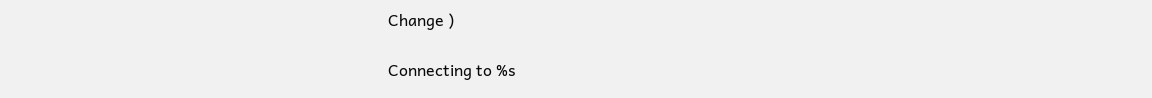Change )

Connecting to %s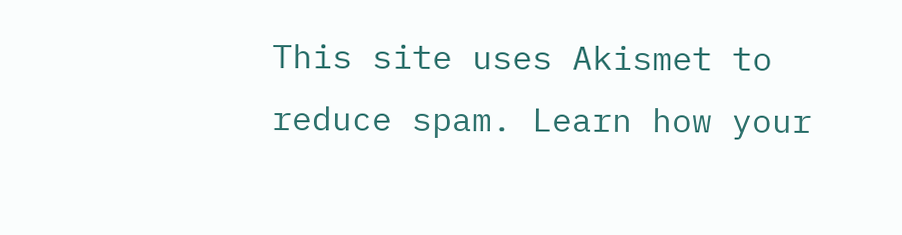This site uses Akismet to reduce spam. Learn how your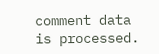comment data is processed.